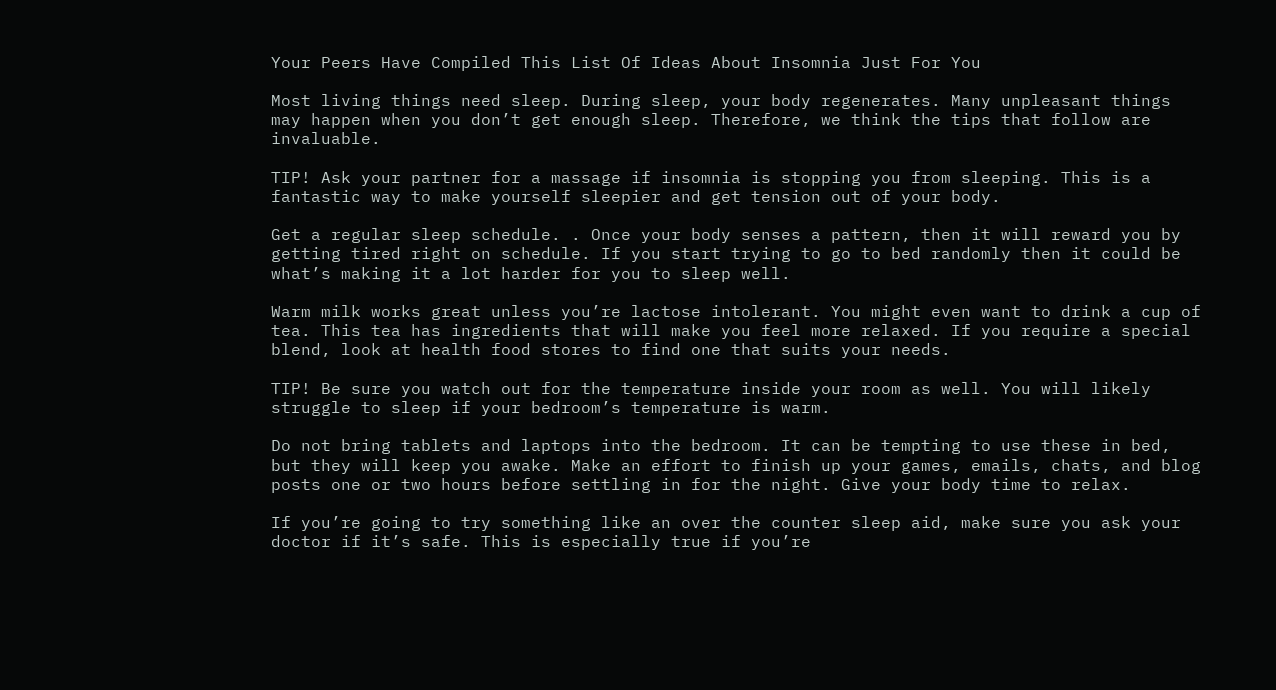Your Peers Have Compiled This List Of Ideas About Insomnia Just For You

Most living things need sleep. During sleep, your body regenerates. Many unpleasant things may happen when you don’t get enough sleep. Therefore, we think the tips that follow are invaluable.

TIP! Ask your partner for a massage if insomnia is stopping you from sleeping. This is a fantastic way to make yourself sleepier and get tension out of your body.

Get a regular sleep schedule. . Once your body senses a pattern, then it will reward you by getting tired right on schedule. If you start trying to go to bed randomly then it could be what’s making it a lot harder for you to sleep well.

Warm milk works great unless you’re lactose intolerant. You might even want to drink a cup of tea. This tea has ingredients that will make you feel more relaxed. If you require a special blend, look at health food stores to find one that suits your needs.

TIP! Be sure you watch out for the temperature inside your room as well. You will likely struggle to sleep if your bedroom’s temperature is warm.

Do not bring tablets and laptops into the bedroom. It can be tempting to use these in bed, but they will keep you awake. Make an effort to finish up your games, emails, chats, and blog posts one or two hours before settling in for the night. Give your body time to relax.

If you’re going to try something like an over the counter sleep aid, make sure you ask your doctor if it’s safe. This is especially true if you’re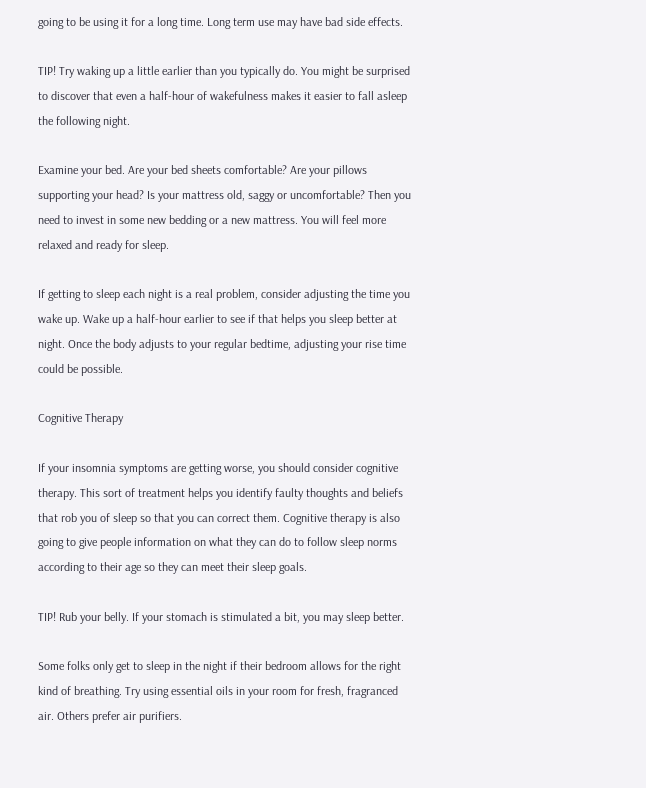going to be using it for a long time. Long term use may have bad side effects.

TIP! Try waking up a little earlier than you typically do. You might be surprised to discover that even a half-hour of wakefulness makes it easier to fall asleep the following night.

Examine your bed. Are your bed sheets comfortable? Are your pillows supporting your head? Is your mattress old, saggy or uncomfortable? Then you need to invest in some new bedding or a new mattress. You will feel more relaxed and ready for sleep.

If getting to sleep each night is a real problem, consider adjusting the time you wake up. Wake up a half-hour earlier to see if that helps you sleep better at night. Once the body adjusts to your regular bedtime, adjusting your rise time could be possible.

Cognitive Therapy

If your insomnia symptoms are getting worse, you should consider cognitive therapy. This sort of treatment helps you identify faulty thoughts and beliefs that rob you of sleep so that you can correct them. Cognitive therapy is also going to give people information on what they can do to follow sleep norms according to their age so they can meet their sleep goals.

TIP! Rub your belly. If your stomach is stimulated a bit, you may sleep better.

Some folks only get to sleep in the night if their bedroom allows for the right kind of breathing. Try using essential oils in your room for fresh, fragranced air. Others prefer air purifiers.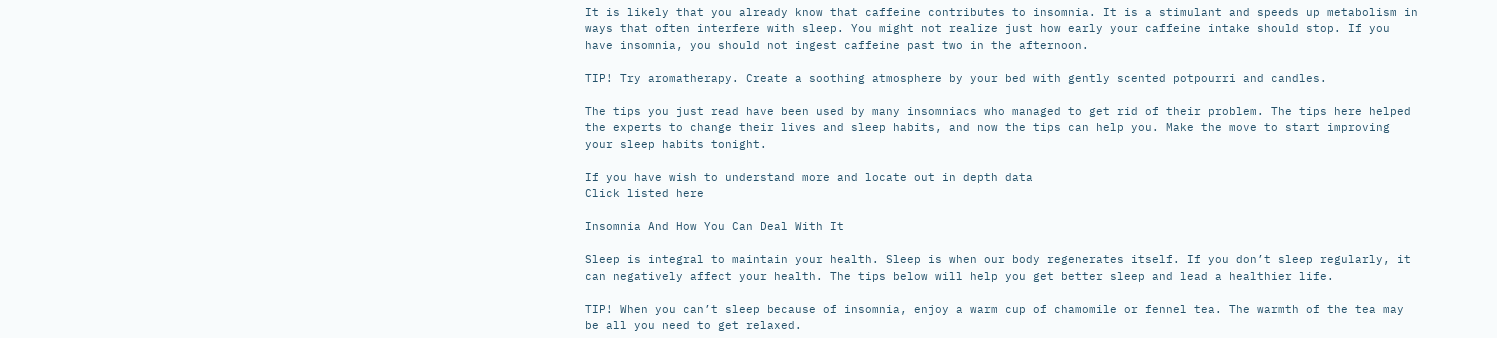It is likely that you already know that caffeine contributes to insomnia. It is a stimulant and speeds up metabolism in ways that often interfere with sleep. You might not realize just how early your caffeine intake should stop. If you have insomnia, you should not ingest caffeine past two in the afternoon.

TIP! Try aromatherapy. Create a soothing atmosphere by your bed with gently scented potpourri and candles.

The tips you just read have been used by many insomniacs who managed to get rid of their problem. The tips here helped the experts to change their lives and sleep habits, and now the tips can help you. Make the move to start improving your sleep habits tonight.

If you have wish to understand more and locate out in depth data
Click listed here

Insomnia And How You Can Deal With It

Sleep is integral to maintain your health. Sleep is when our body regenerates itself. If you don’t sleep regularly, it can negatively affect your health. The tips below will help you get better sleep and lead a healthier life.

TIP! When you can’t sleep because of insomnia, enjoy a warm cup of chamomile or fennel tea. The warmth of the tea may be all you need to get relaxed.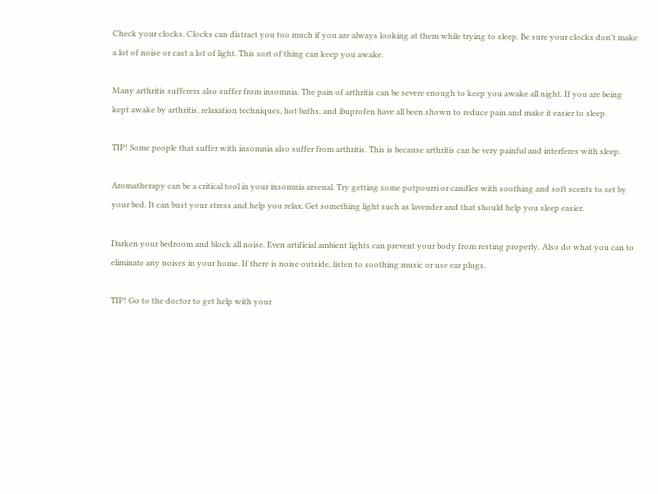Check your clocks. Clocks can distract you too much if you are always looking at them while trying to sleep. Be sure your clocks don’t make a lot of noise or cast a lot of light. This sort of thing can keep you awake.

Many arthritis sufferers also suffer from insomnia. The pain of arthritis can be severe enough to keep you awake all night. If you are being kept awake by arthritis, relaxation techniques, hot baths, and ibuprofen have all been shown to reduce pain and make it easier to sleep.

TIP! Some people that suffer with insomnia also suffer from arthritis. This is because arthritis can be very painful and interferes with sleep.

Aromatherapy can be a critical tool in your insomnia arsenal. Try getting some potpourri or candles with soothing and soft scents to set by your bed. It can bust your stress and help you relax. Get something light such as lavender and that should help you sleep easier.

Darken your bedroom and block all noise. Even artificial ambient lights can prevent your body from resting properly. Also do what you can to eliminate any noises in your home. If there is noise outside, listen to soothing music or use ear plugs.

TIP! Go to the doctor to get help with your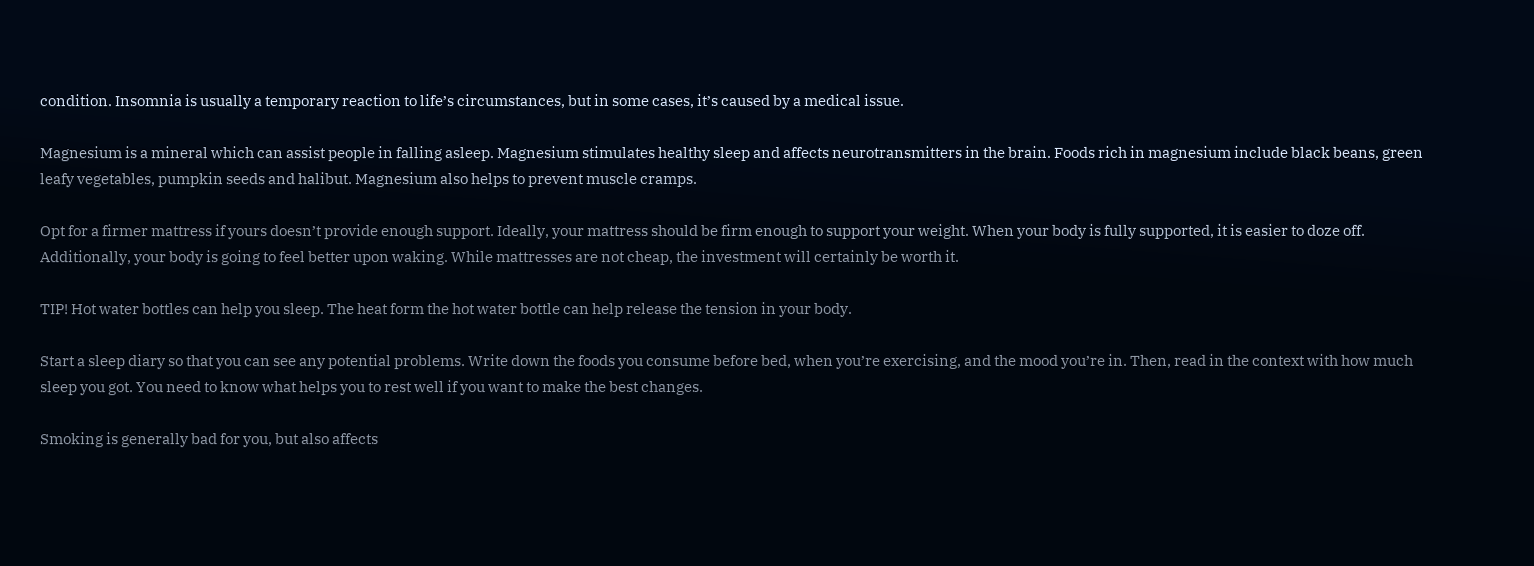condition. Insomnia is usually a temporary reaction to life’s circumstances, but in some cases, it’s caused by a medical issue.

Magnesium is a mineral which can assist people in falling asleep. Magnesium stimulates healthy sleep and affects neurotransmitters in the brain. Foods rich in magnesium include black beans, green leafy vegetables, pumpkin seeds and halibut. Magnesium also helps to prevent muscle cramps.

Opt for a firmer mattress if yours doesn’t provide enough support. Ideally, your mattress should be firm enough to support your weight. When your body is fully supported, it is easier to doze off. Additionally, your body is going to feel better upon waking. While mattresses are not cheap, the investment will certainly be worth it.

TIP! Hot water bottles can help you sleep. The heat form the hot water bottle can help release the tension in your body.

Start a sleep diary so that you can see any potential problems. Write down the foods you consume before bed, when you’re exercising, and the mood you’re in. Then, read in the context with how much sleep you got. You need to know what helps you to rest well if you want to make the best changes.

Smoking is generally bad for you, but also affects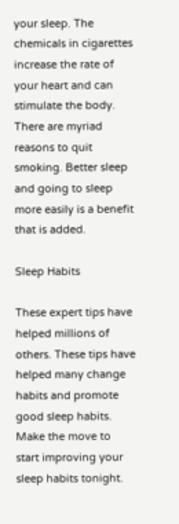your sleep. The chemicals in cigarettes increase the rate of your heart and can stimulate the body. There are myriad reasons to quit smoking. Better sleep and going to sleep more easily is a benefit that is added.

Sleep Habits

These expert tips have helped millions of others. These tips have helped many change habits and promote good sleep habits. Make the move to start improving your sleep habits tonight.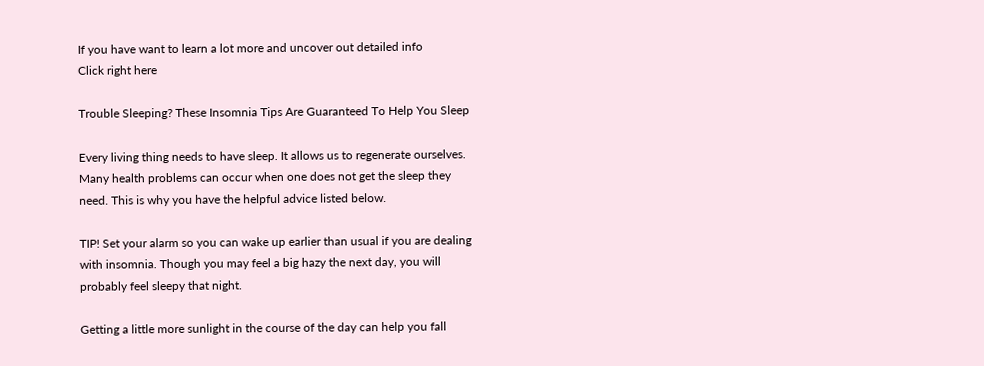If you have want to learn a lot more and uncover out detailed info
Click right here

Trouble Sleeping? These Insomnia Tips Are Guaranteed To Help You Sleep

Every living thing needs to have sleep. It allows us to regenerate ourselves. Many health problems can occur when one does not get the sleep they need. This is why you have the helpful advice listed below.

TIP! Set your alarm so you can wake up earlier than usual if you are dealing with insomnia. Though you may feel a big hazy the next day, you will probably feel sleepy that night.

Getting a little more sunlight in the course of the day can help you fall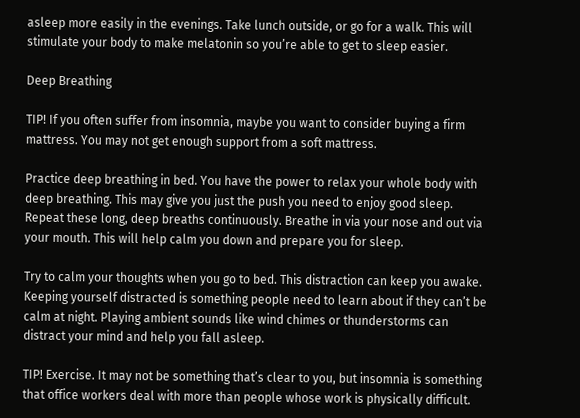asleep more easily in the evenings. Take lunch outside, or go for a walk. This will stimulate your body to make melatonin so you’re able to get to sleep easier.

Deep Breathing

TIP! If you often suffer from insomnia, maybe you want to consider buying a firm mattress. You may not get enough support from a soft mattress.

Practice deep breathing in bed. You have the power to relax your whole body with deep breathing. This may give you just the push you need to enjoy good sleep. Repeat these long, deep breaths continuously. Breathe in via your nose and out via your mouth. This will help calm you down and prepare you for sleep.

Try to calm your thoughts when you go to bed. This distraction can keep you awake. Keeping yourself distracted is something people need to learn about if they can’t be calm at night. Playing ambient sounds like wind chimes or thunderstorms can distract your mind and help you fall asleep.

TIP! Exercise. It may not be something that’s clear to you, but insomnia is something that office workers deal with more than people whose work is physically difficult.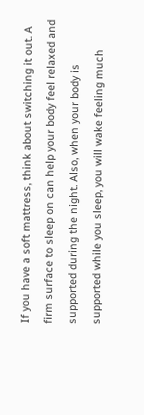If you have a soft mattress, think about switching it out. A firm surface to sleep on can help your body feel relaxed and supported during the night. Also, when your body is supported while you sleep, you will wake feeling much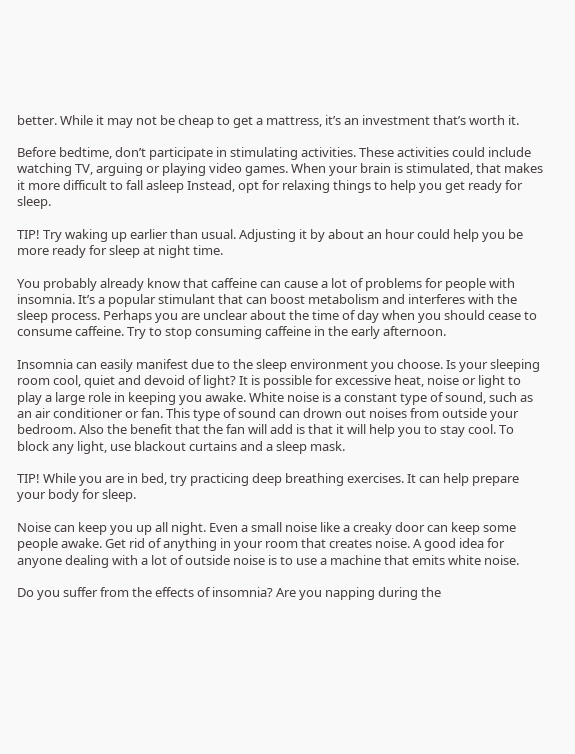better. While it may not be cheap to get a mattress, it’s an investment that’s worth it.

Before bedtime, don’t participate in stimulating activities. These activities could include watching TV, arguing or playing video games. When your brain is stimulated, that makes it more difficult to fall asleep Instead, opt for relaxing things to help you get ready for sleep.

TIP! Try waking up earlier than usual. Adjusting it by about an hour could help you be more ready for sleep at night time.

You probably already know that caffeine can cause a lot of problems for people with insomnia. It’s a popular stimulant that can boost metabolism and interferes with the sleep process. Perhaps you are unclear about the time of day when you should cease to consume caffeine. Try to stop consuming caffeine in the early afternoon.

Insomnia can easily manifest due to the sleep environment you choose. Is your sleeping room cool, quiet and devoid of light? It is possible for excessive heat, noise or light to play a large role in keeping you awake. White noise is a constant type of sound, such as an air conditioner or fan. This type of sound can drown out noises from outside your bedroom. Also the benefit that the fan will add is that it will help you to stay cool. To block any light, use blackout curtains and a sleep mask.

TIP! While you are in bed, try practicing deep breathing exercises. It can help prepare your body for sleep.

Noise can keep you up all night. Even a small noise like a creaky door can keep some people awake. Get rid of anything in your room that creates noise. A good idea for anyone dealing with a lot of outside noise is to use a machine that emits white noise.

Do you suffer from the effects of insomnia? Are you napping during the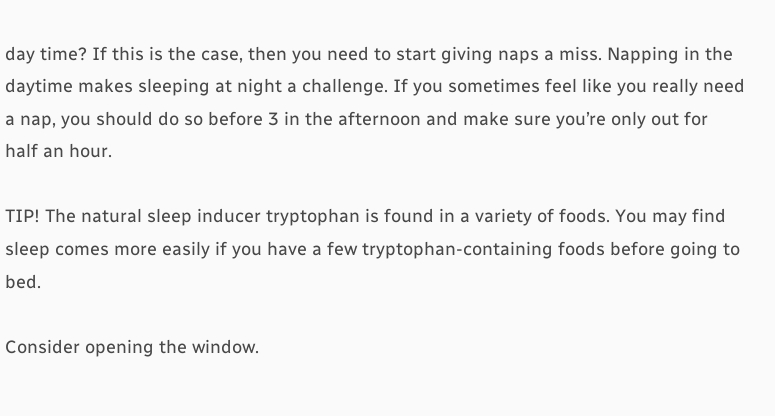day time? If this is the case, then you need to start giving naps a miss. Napping in the daytime makes sleeping at night a challenge. If you sometimes feel like you really need a nap, you should do so before 3 in the afternoon and make sure you’re only out for half an hour.

TIP! The natural sleep inducer tryptophan is found in a variety of foods. You may find sleep comes more easily if you have a few tryptophan-containing foods before going to bed.

Consider opening the window.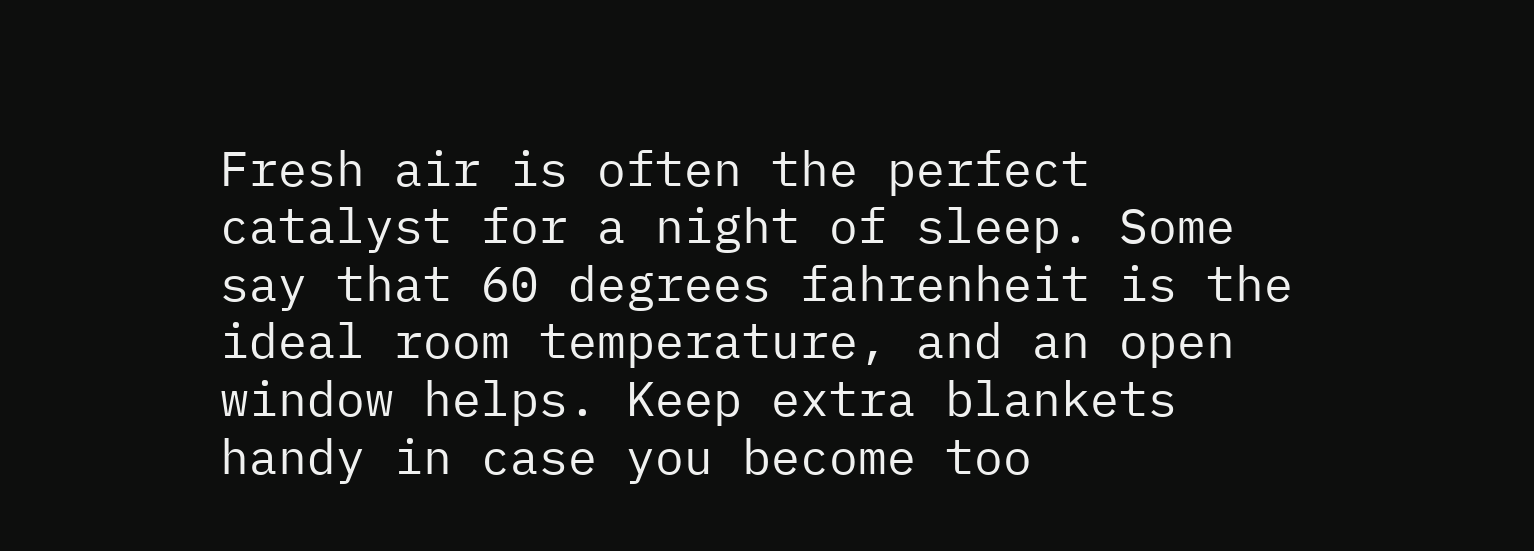Fresh air is often the perfect catalyst for a night of sleep. Some say that 60 degrees fahrenheit is the ideal room temperature, and an open window helps. Keep extra blankets handy in case you become too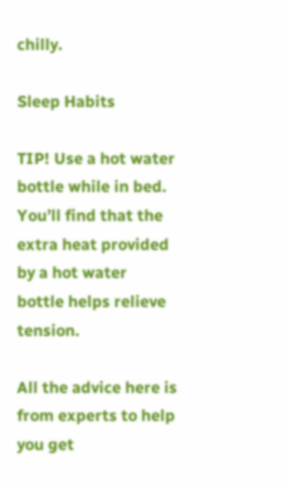chilly.

Sleep Habits

TIP! Use a hot water bottle while in bed. You’ll find that the extra heat provided by a hot water bottle helps relieve tension.

All the advice here is from experts to help you get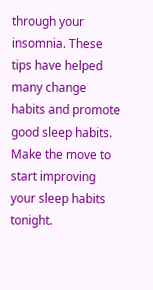through your insomnia. These tips have helped many change habits and promote good sleep habits. Make the move to start improving your sleep habits tonight.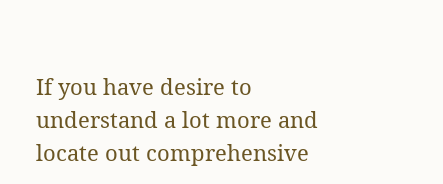If you have desire to understand a lot more and locate out comprehensive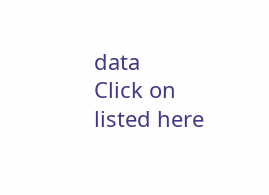data
Click on listed here